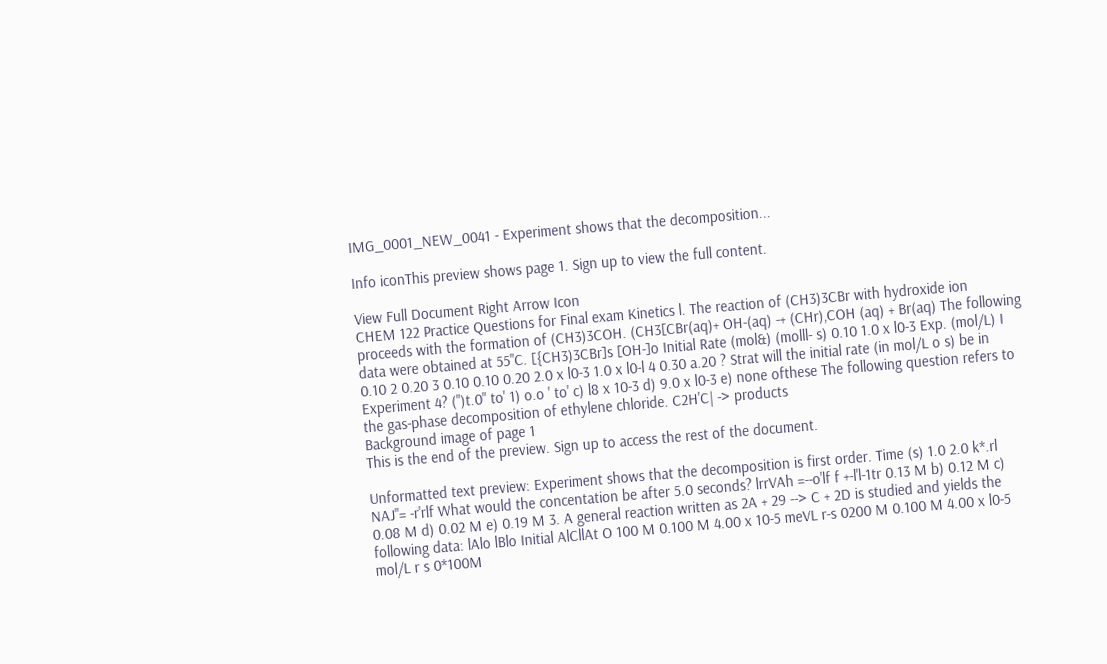IMG_0001_NEW_0041 - Experiment shows that the decomposition...

Info iconThis preview shows page 1. Sign up to view the full content.

View Full Document Right Arrow Icon
CHEM 122 Practice Questions for Final exam Kinetics l. The reaction of (CH3)3CBr with hydroxide ion proceeds with the formation of (CH3)3COH. (CH3[CBr(aq)+ OH-(aq) -+ (CHr),COH (aq) + Br(aq) The following data were obtained at 55"C. [{CH3)3CBr]s [OH-]o Initial Rate (mol&) (molll- s) 0.10 1.0 x l0-3 Exp. (mol/L) I 0.10 2 0.20 3 0.10 0.10 0.20 2.0 x l0-3 1.0 x l0-l 4 0.30 a.20 ? Strat will the initial rate (in mol/L o s) be in Experiment 4? (")t.0" to' 1) o.o ' to' c) l8 x 10-3 d) 9.0 x l0-3 e) none ofthese The following question refers to the gas-phase decomposition of ethylene chloride. C2H'C| -> products
Background image of page 1
This is the end of the preview. Sign up to access the rest of the document.

Unformatted text preview: Experiment shows that the decomposition is first order. Time (s) 1.0 2.0 k*.rl NAJ"= -r'rlf What would the concentation be after 5.0 seconds? lrrVAh =--o'lf f +-l'l-1tr 0.13 M b) 0.12 M c) 0.08 M d) 0.02 M e) 0.19 M 3. A general reaction written as 2A + 29 --> C + 2D is studied and yields the following data: lAlo lBlo Initial AlCllAt O 100 M 0.100 M 4.00 x 10-5 meVL r-s 0200 M 0.100 M 4.00 x l0-5 mol/L r s 0*100M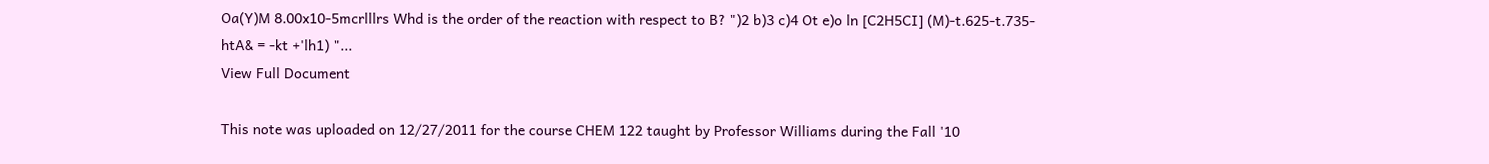Oa(Y)M 8.00x10-5mcrlllrs Whd is the order of the reaction with respect to B? ")2 b)3 c)4 Ot e)o ln [C2H5CI] (M)-t.625-t.735-htA& = -kt +'lh1) "...
View Full Document

This note was uploaded on 12/27/2011 for the course CHEM 122 taught by Professor Williams during the Fall '10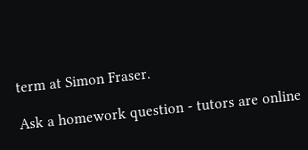term at Simon Fraser.

Ask a homework question - tutors are online